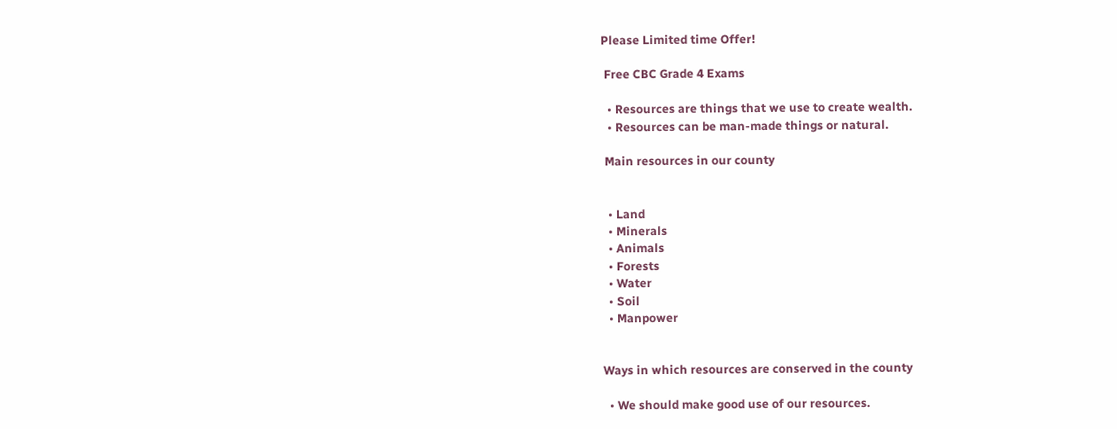Please Limited time Offer!

 Free CBC Grade 4 Exams

  • Resources are things that we use to create wealth.
  • Resources can be man-made things or natural.

 Main resources in our county


  • Land
  • Minerals
  • Animals
  • Forests
  • Water
  • Soil
  • Manpower


Ways in which resources are conserved in the county

  • We should make good use of our resources.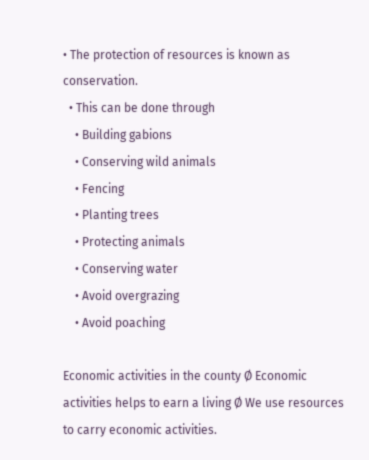• The protection of resources is known as conservation.
  • This can be done through
    • Building gabions
    • Conserving wild animals
    • Fencing
    • Planting trees
    • Protecting animals
    • Conserving water
    • Avoid overgrazing
    • Avoid poaching

Economic activities in the county Ø Economic activities helps to earn a living Ø We use resources to carry economic activities.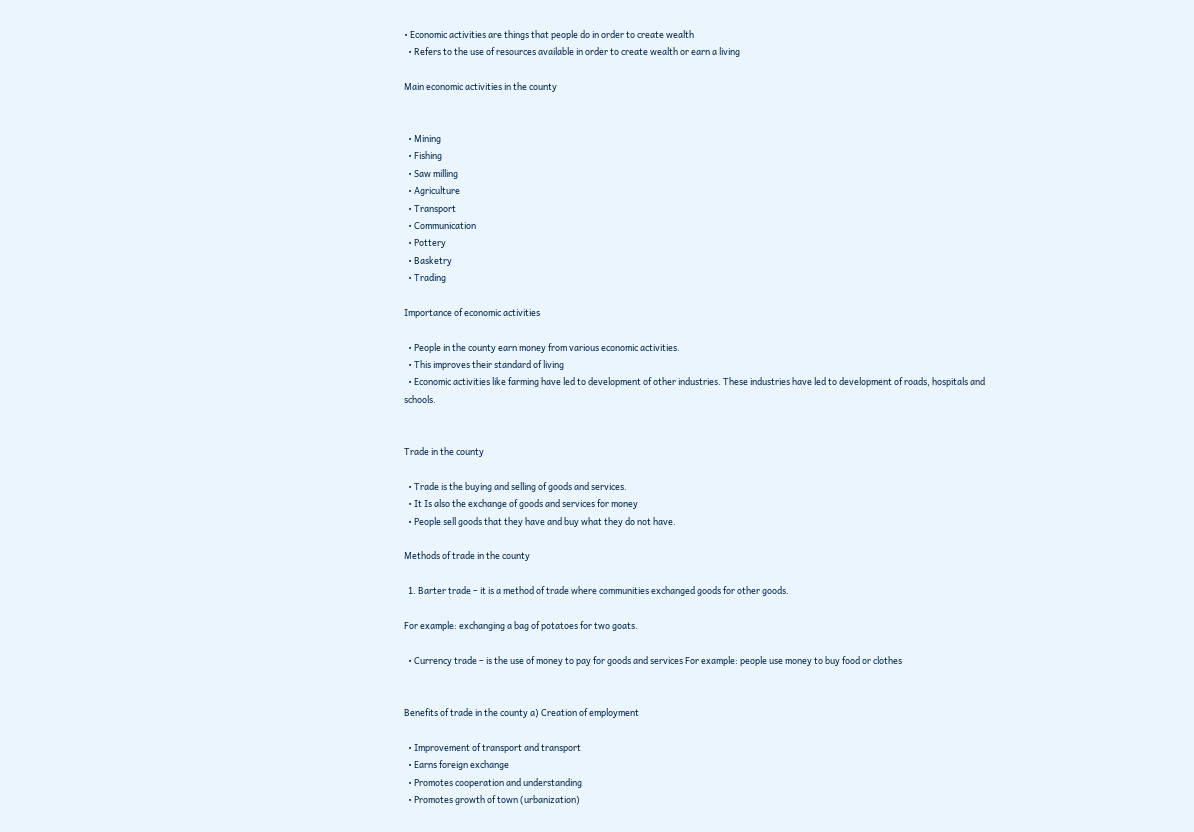• Economic activities are things that people do in order to create wealth
  • Refers to the use of resources available in order to create wealth or earn a living

Main economic activities in the county


  • Mining
  • Fishing
  • Saw milling
  • Agriculture
  • Transport
  • Communication
  • Pottery
  • Basketry
  • Trading

Importance of economic activities

  • People in the county earn money from various economic activities.
  • This improves their standard of living
  • Economic activities like farming have led to development of other industries. These industries have led to development of roads, hospitals and schools.


Trade in the county

  • Trade is the buying and selling of goods and services.
  • It Is also the exchange of goods and services for money
  • People sell goods that they have and buy what they do not have.

Methods of trade in the county

  1. Barter trade – it is a method of trade where communities exchanged goods for other goods.

For example: exchanging a bag of potatoes for two goats.

  • Currency trade – is the use of money to pay for goods and services For example: people use money to buy food or clothes


Benefits of trade in the county a) Creation of employment

  • Improvement of transport and transport
  • Earns foreign exchange
  • Promotes cooperation and understanding
  • Promotes growth of town (urbanization)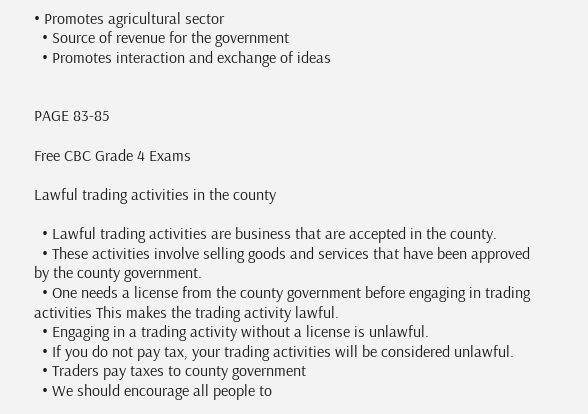• Promotes agricultural sector
  • Source of revenue for the government
  • Promotes interaction and exchange of ideas


PAGE 83-85

Free CBC Grade 4 Exams

Lawful trading activities in the county

  • Lawful trading activities are business that are accepted in the county.
  • These activities involve selling goods and services that have been approved by the county government.
  • One needs a license from the county government before engaging in trading activities This makes the trading activity lawful.
  • Engaging in a trading activity without a license is unlawful.
  • If you do not pay tax, your trading activities will be considered unlawful.
  • Traders pay taxes to county government
  • We should encourage all people to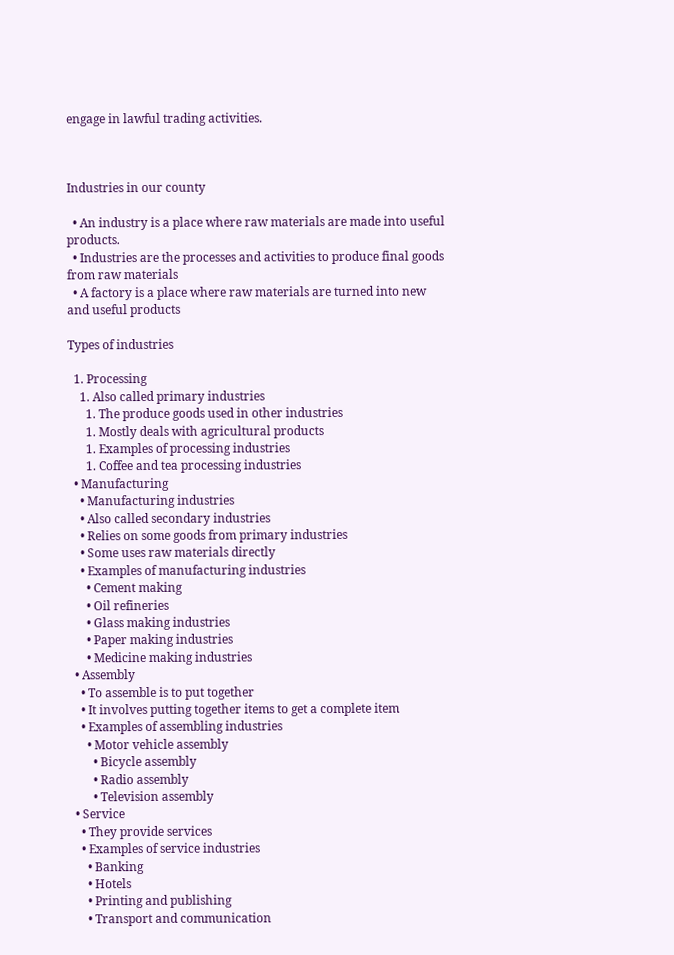engage in lawful trading activities.



Industries in our county

  • An industry is a place where raw materials are made into useful products.
  • Industries are the processes and activities to produce final goods from raw materials
  • A factory is a place where raw materials are turned into new and useful products

Types of industries

  1. Processing
    1. Also called primary industries
      1. The produce goods used in other industries
      1. Mostly deals with agricultural products
      1. Examples of processing industries
      1. Coffee and tea processing industries
  • Manufacturing
    • Manufacturing industries
    • Also called secondary industries
    • Relies on some goods from primary industries
    • Some uses raw materials directly
    • Examples of manufacturing industries
      • Cement making
      • Oil refineries
      • Glass making industries
      • Paper making industries
      • Medicine making industries
  • Assembly
    • To assemble is to put together
    • It involves putting together items to get a complete item
    • Examples of assembling industries
      • Motor vehicle assembly
        • Bicycle assembly
        • Radio assembly
        • Television assembly
  • Service
    • They provide services
    • Examples of service industries
      • Banking
      • Hotels
      • Printing and publishing
      • Transport and communication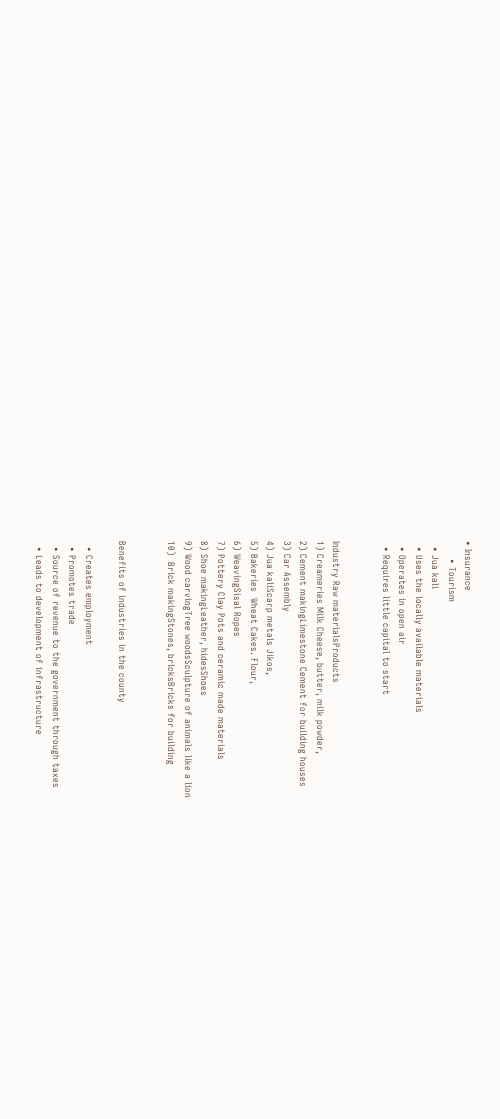• Insurance
      • Tourism
  • Jua kali
  • Uses the locally available materials
  • Operates in open air
  • Requires little capital to start


Industry Raw materialsProducts
1) Creameries Milk Cheese, butter, milk powder,
2) Cement makingLimestone Cement for building houses
3) Car Assembly
4) Jua kaliScarp metals Jikos,
5) Bakeries  Wheat Cakes. Flour,
6) WeavingSisal Ropes
7) Pottery Clay Pots and ceramic made materials
8) Shoe makingLeather, hidesShoes
9) Wood carvingTree woodsSculpture of animals like a lion
10)  Brick makingStones, bricksBricks for building


Benefits of industries in the county

  • Creates employment
  • Promotes trade
  • Source of revenue to the government through taxes
  • Leads to development of infrastructure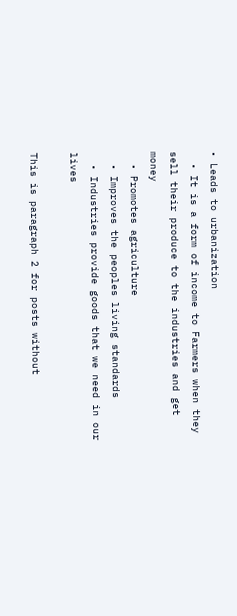• Leads to urbanization
  • It is a form of income to Farmers when they sell their produce to the industries and get money
  • Promotes agriculture
  • Improves the peoples living standards
  • Industries provide goods that we need in our lives

This is paragraph 2 for posts without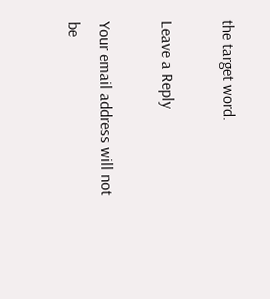the target word.

Leave a Reply

Your email address will not be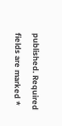published. Required fields are marked *